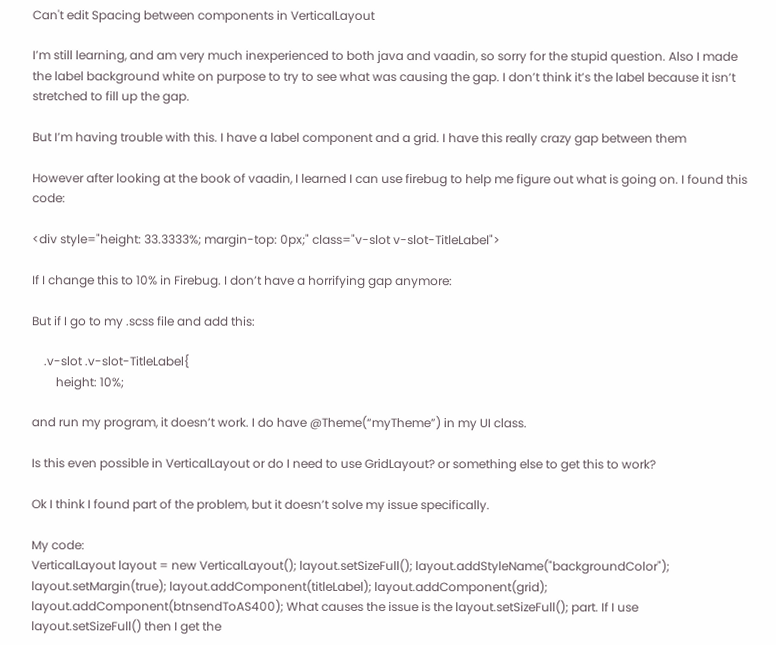Can't edit Spacing between components in VerticalLayout

I’m still learning, and am very much inexperienced to both java and vaadin, so sorry for the stupid question. Also I made the label background white on purpose to try to see what was causing the gap. I don’t think it’s the label because it isn’t stretched to fill up the gap.

But I’m having trouble with this. I have a label component and a grid. I have this really crazy gap between them

However after looking at the book of vaadin, I learned I can use firebug to help me figure out what is going on. I found this code:

<div style="height: 33.3333%; margin-top: 0px;" class="v-slot v-slot-TitleLabel">

If I change this to 10% in Firebug. I don’t have a horrifying gap anymore:

But if I go to my .scss file and add this:

    .v-slot .v-slot-TitleLabel{
        height: 10%;

and run my program, it doesn’t work. I do have @Theme(“myTheme”) in my UI class.

Is this even possible in VerticalLayout or do I need to use GridLayout? or something else to get this to work?

Ok I think I found part of the problem, but it doesn’t solve my issue specifically.

My code:
VerticalLayout layout = new VerticalLayout(); layout.setSizeFull(); layout.addStyleName("backgroundColor"); layout.setMargin(true); layout.addComponent(titleLabel); layout.addComponent(grid); layout.addComponent(btnsendToAS400); What causes the issue is the layout.setSizeFull(); part. If I use layout.setSizeFull() then I get the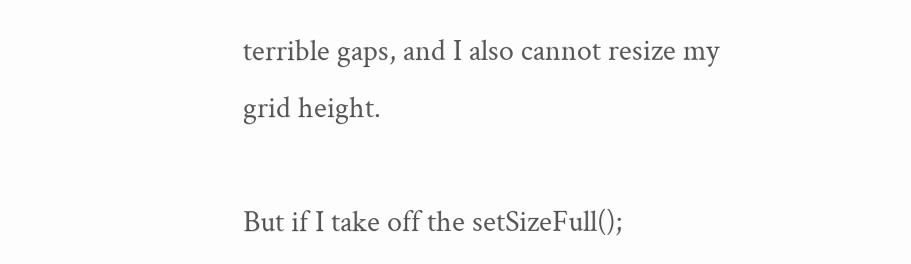terrible gaps, and I also cannot resize my grid height.

But if I take off the setSizeFull();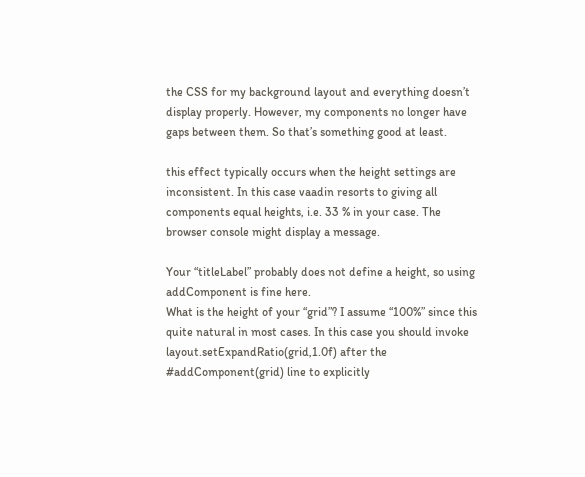the CSS for my background layout and everything doesn’t display properly. However, my components no longer have gaps between them. So that’s something good at least.

this effect typically occurs when the height settings are inconsistent. In this case vaadin resorts to giving all components equal heights, i.e. 33 % in your case. The browser console might display a message.

Your “titleLabel” probably does not define a height, so using addComponent is fine here.
What is the height of your “grid”? I assume “100%” since this quite natural in most cases. In this case you should invoke layout.setExpandRatio(grid,1.0f) after the #addComponent(grid) line to explicitly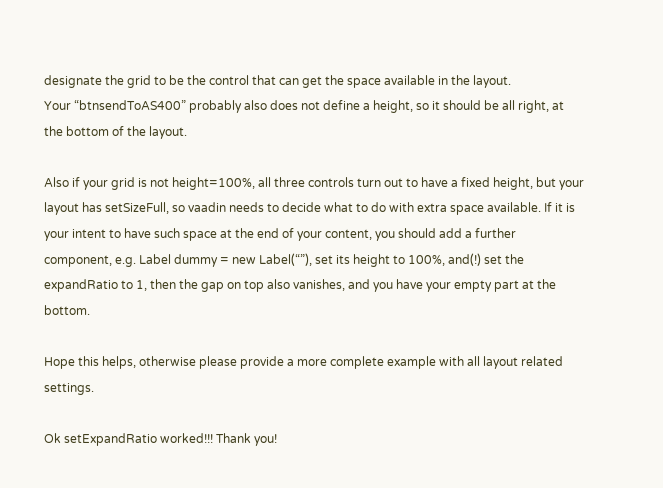designate the grid to be the control that can get the space available in the layout.
Your “btnsendToAS400” probably also does not define a height, so it should be all right, at the bottom of the layout.

Also if your grid is not height=100%, all three controls turn out to have a fixed height, but your layout has setSizeFull, so vaadin needs to decide what to do with extra space available. If it is your intent to have such space at the end of your content, you should add a further component, e.g. Label dummy = new Label(“”), set its height to 100%, and(!) set the expandRatio to 1, then the gap on top also vanishes, and you have your empty part at the bottom.

Hope this helps, otherwise please provide a more complete example with all layout related settings.

Ok setExpandRatio worked!!! Thank you!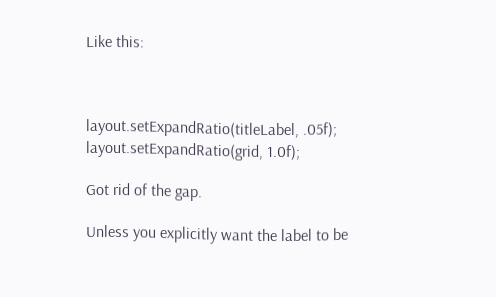Like this:



layout.setExpandRatio(titleLabel, .05f);
layout.setExpandRatio(grid, 1.0f);

Got rid of the gap.

Unless you explicitly want the label to be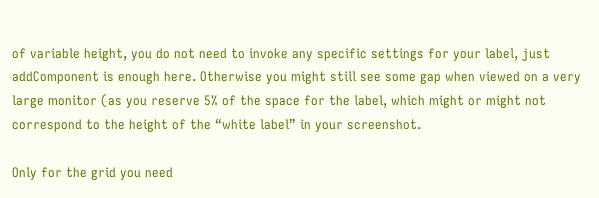of variable height, you do not need to invoke any specific settings for your label, just addComponent is enough here. Otherwise you might still see some gap when viewed on a very large monitor (as you reserve 5% of the space for the label, which might or might not correspond to the height of the “white label” in your screenshot.

Only for the grid you need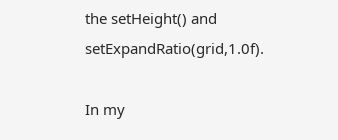the setHeight() and setExpandRatio(grid,1.0f).

In my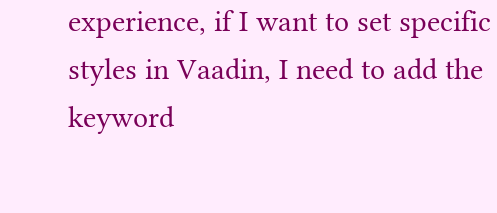experience, if I want to set specific styles in Vaadin, I need to add the keyword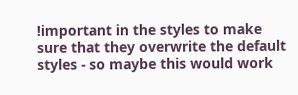!important in the styles to make sure that they overwrite the default styles - so maybe this would work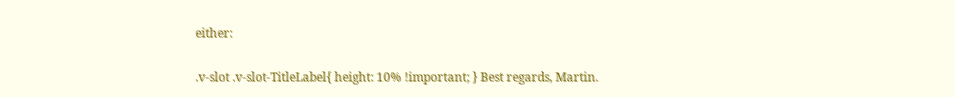either:

.v-slot .v-slot-TitleLabel{ height: 10% !important; } Best regards, Martin.